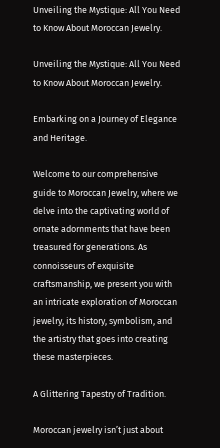Unveiling the Mystique: All You Need to Know About Moroccan Jewelry.

Unveiling the Mystique: All You Need to Know About Moroccan Jewelry.

Embarking on a Journey of Elegance and Heritage.

Welcome to our comprehensive guide to Moroccan Jewelry, where we delve into the captivating world of ornate adornments that have been treasured for generations. As connoisseurs of exquisite craftsmanship, we present you with an intricate exploration of Moroccan jewelry, its history, symbolism, and the artistry that goes into creating these masterpieces.

A Glittering Tapestry of Tradition.

Moroccan jewelry isn’t just about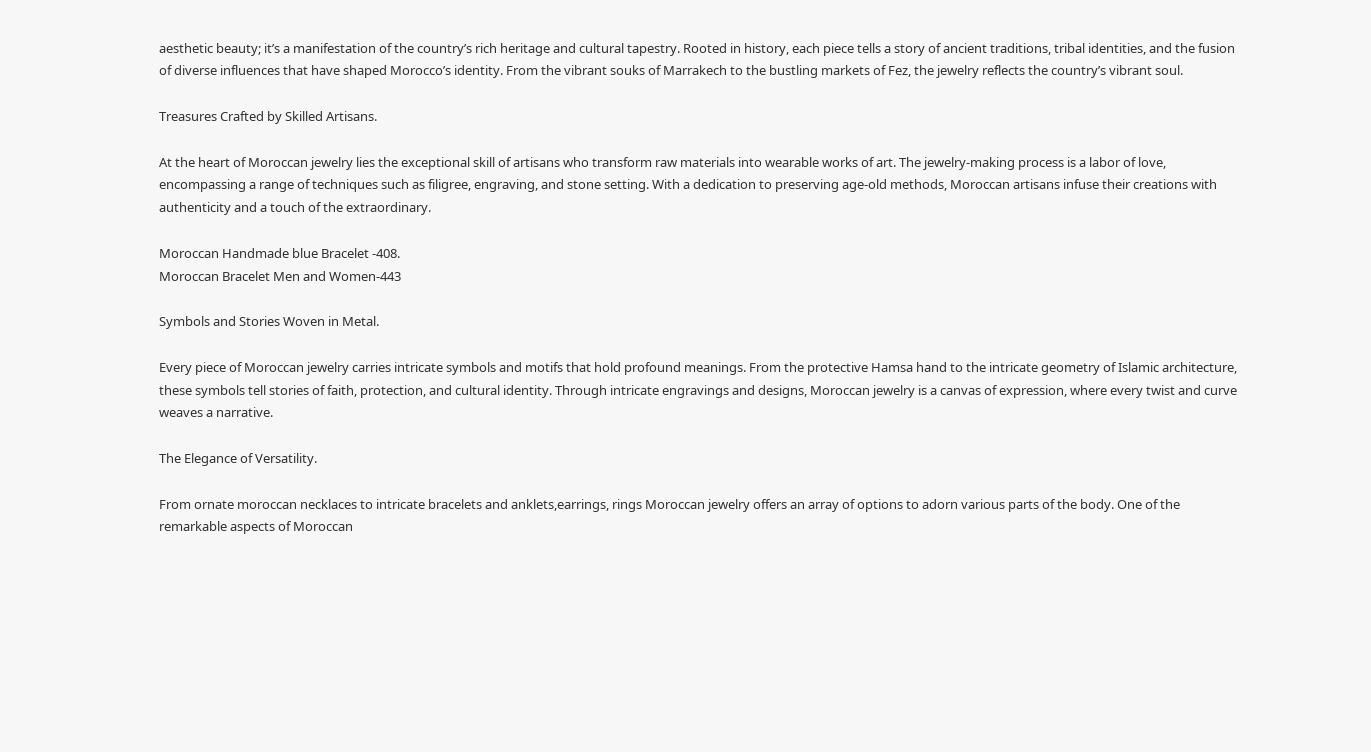aesthetic beauty; it’s a manifestation of the country’s rich heritage and cultural tapestry. Rooted in history, each piece tells a story of ancient traditions, tribal identities, and the fusion of diverse influences that have shaped Morocco’s identity. From the vibrant souks of Marrakech to the bustling markets of Fez, the jewelry reflects the country’s vibrant soul.

Treasures Crafted by Skilled Artisans.

At the heart of Moroccan jewelry lies the exceptional skill of artisans who transform raw materials into wearable works of art. The jewelry-making process is a labor of love, encompassing a range of techniques such as filigree, engraving, and stone setting. With a dedication to preserving age-old methods, Moroccan artisans infuse their creations with authenticity and a touch of the extraordinary.

Moroccan Handmade blue Bracelet -408.
Moroccan Bracelet Men and Women-443

Symbols and Stories Woven in Metal.

Every piece of Moroccan jewelry carries intricate symbols and motifs that hold profound meanings. From the protective Hamsa hand to the intricate geometry of Islamic architecture, these symbols tell stories of faith, protection, and cultural identity. Through intricate engravings and designs, Moroccan jewelry is a canvas of expression, where every twist and curve weaves a narrative.

The Elegance of Versatility.

From ornate moroccan necklaces to intricate bracelets and anklets,earrings, rings Moroccan jewelry offers an array of options to adorn various parts of the body. One of the remarkable aspects of Moroccan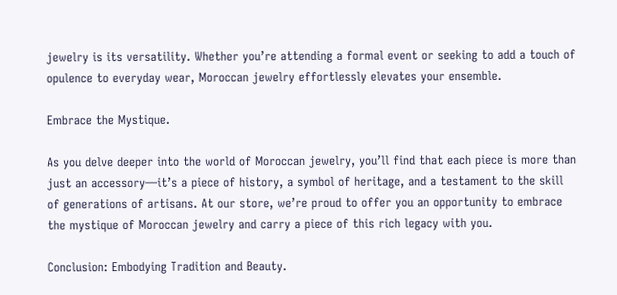jewelry is its versatility. Whether you’re attending a formal event or seeking to add a touch of opulence to everyday wear, Moroccan jewelry effortlessly elevates your ensemble.

Embrace the Mystique.

As you delve deeper into the world of Moroccan jewelry, you’ll find that each piece is more than just an accessory—it’s a piece of history, a symbol of heritage, and a testament to the skill of generations of artisans. At our store, we’re proud to offer you an opportunity to embrace the mystique of Moroccan jewelry and carry a piece of this rich legacy with you.

Conclusion: Embodying Tradition and Beauty.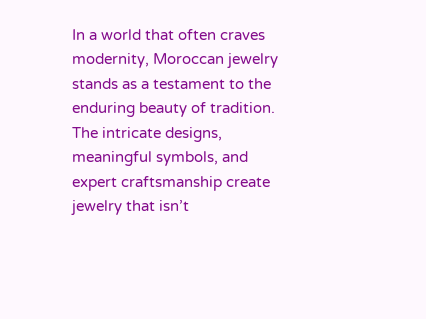In a world that often craves modernity, Moroccan jewelry stands as a testament to the enduring beauty of tradition. The intricate designs, meaningful symbols, and expert craftsmanship create jewelry that isn’t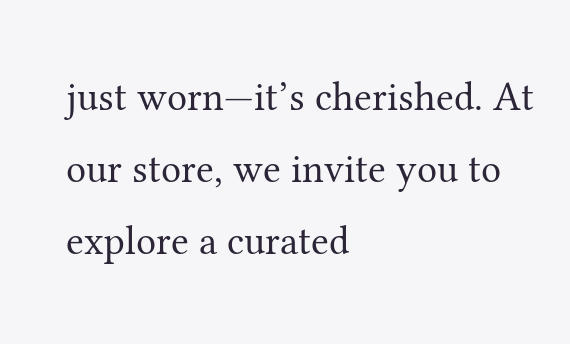just worn—it’s cherished. At our store, we invite you to explore a curated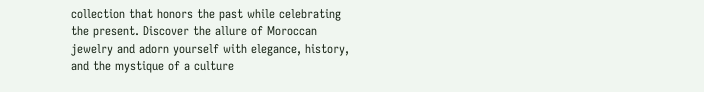collection that honors the past while celebrating the present. Discover the allure of Moroccan jewelry and adorn yourself with elegance, history, and the mystique of a culture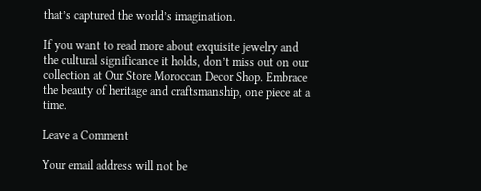that’s captured the world’s imagination.

If you want to read more about exquisite jewelry and the cultural significance it holds, don’t miss out on our collection at Our Store Moroccan Decor Shop. Embrace the beauty of heritage and craftsmanship, one piece at a time.

Leave a Comment

Your email address will not be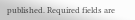published. Required fields are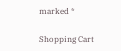marked *

Shopping Cart